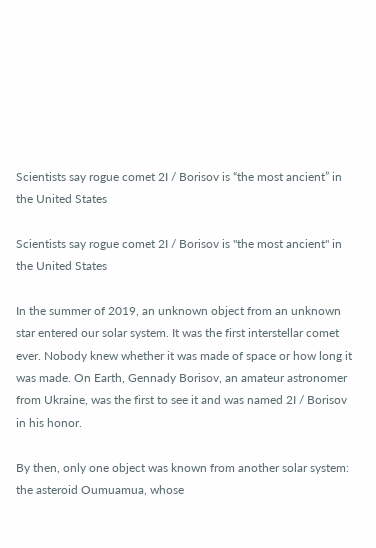Scientists say rogue comet 2I / Borisov is “the most ancient” in the United States

Scientists say rogue comet 2I / Borisov is "the most ancient" in the United States

In the summer of 2019, an unknown object from an unknown star entered our solar system. It was the first interstellar comet ever. Nobody knew whether it was made of space or how long it was made. On Earth, Gennady Borisov, an amateur astronomer from Ukraine, was the first to see it and was named 2I / Borisov in his honor.

By then, only one object was known from another solar system: the asteroid Oumuamua, whose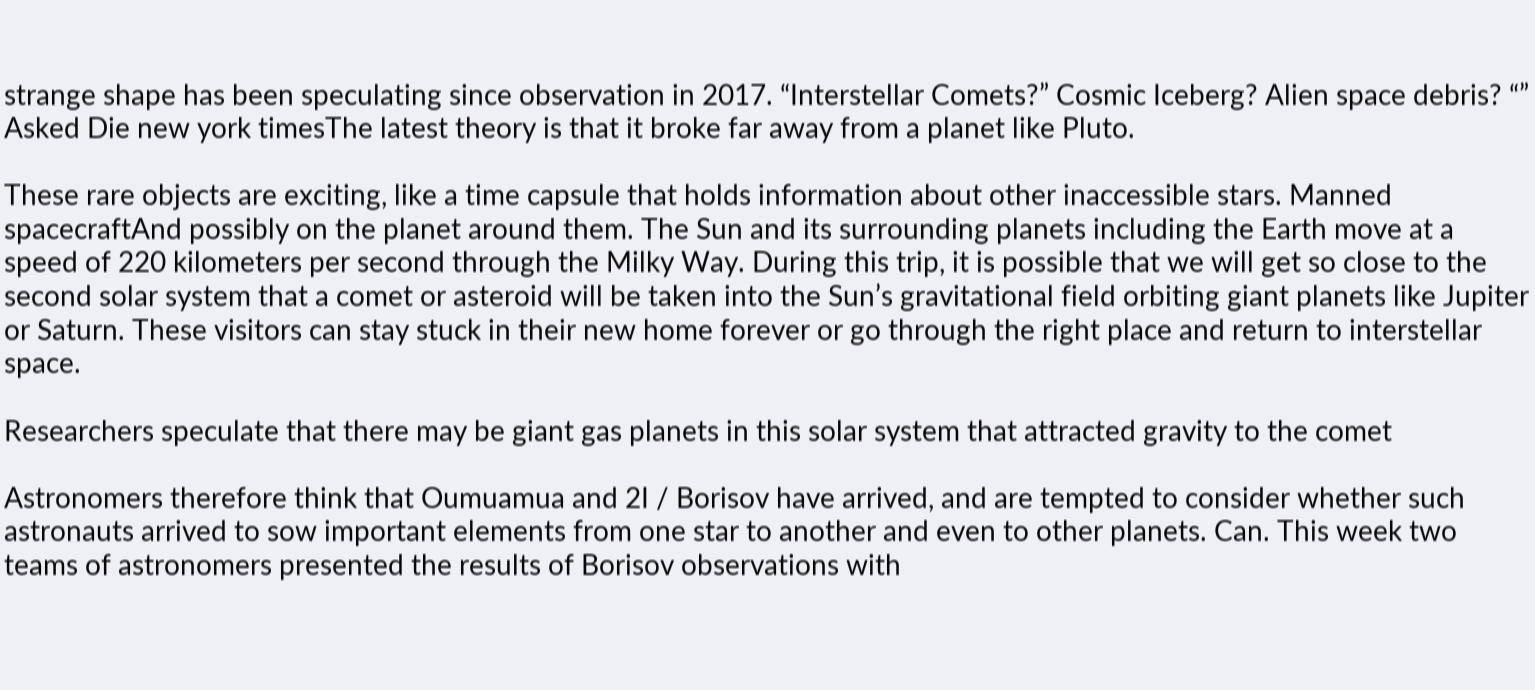strange shape has been speculating since observation in 2017. “Interstellar Comets?” Cosmic Iceberg? Alien space debris? “” Asked Die new york timesThe latest theory is that it broke far away from a planet like Pluto.

These rare objects are exciting, like a time capsule that holds information about other inaccessible stars. Manned spacecraftAnd possibly on the planet around them. The Sun and its surrounding planets including the Earth move at a speed of 220 kilometers per second through the Milky Way. During this trip, it is possible that we will get so close to the second solar system that a comet or asteroid will be taken into the Sun’s gravitational field orbiting giant planets like Jupiter or Saturn. These visitors can stay stuck in their new home forever or go through the right place and return to interstellar space.

Researchers speculate that there may be giant gas planets in this solar system that attracted gravity to the comet

Astronomers therefore think that Oumuamua and 2I / Borisov have arrived, and are tempted to consider whether such astronauts arrived to sow important elements from one star to another and even to other planets. Can. This week two teams of astronomers presented the results of Borisov observations with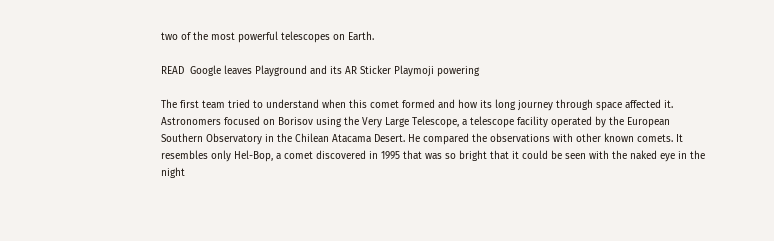two of the most powerful telescopes on Earth.

READ  Google leaves Playground and its AR Sticker Playmoji powering

The first team tried to understand when this comet formed and how its long journey through space affected it. Astronomers focused on Borisov using the Very Large Telescope, a telescope facility operated by the European Southern Observatory in the Chilean Atacama Desert. He compared the observations with other known comets. It resembles only Hel-Bop, a comet discovered in 1995 that was so bright that it could be seen with the naked eye in the night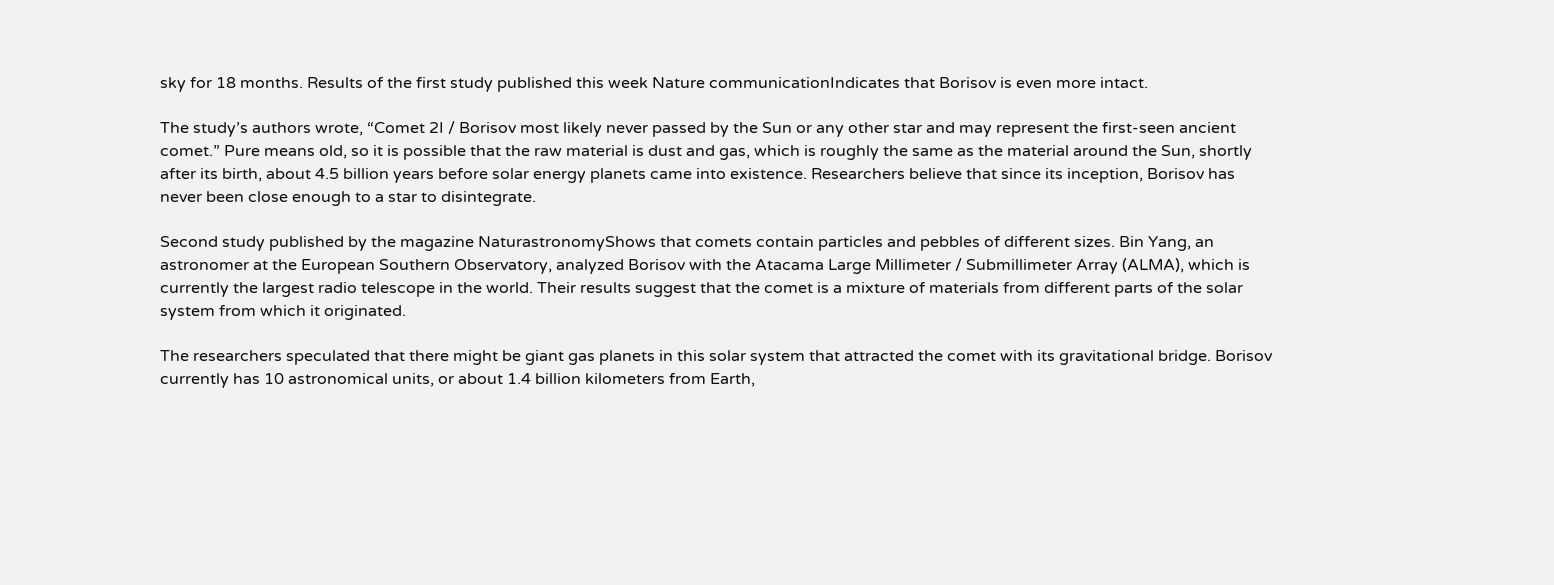sky for 18 months. Results of the first study published this week Nature communicationIndicates that Borisov is even more intact.

The study’s authors wrote, “Comet 2I / Borisov most likely never passed by the Sun or any other star and may represent the first-seen ancient comet.” Pure means old, so it is possible that the raw material is dust and gas, which is roughly the same as the material around the Sun, shortly after its birth, about 4.5 billion years before solar energy planets came into existence. Researchers believe that since its inception, Borisov has never been close enough to a star to disintegrate.

Second study published by the magazine NaturastronomyShows that comets contain particles and pebbles of different sizes. Bin Yang, an astronomer at the European Southern Observatory, analyzed Borisov with the Atacama Large Millimeter / Submillimeter Array (ALMA), which is currently the largest radio telescope in the world. Their results suggest that the comet is a mixture of materials from different parts of the solar system from which it originated.

The researchers speculated that there might be giant gas planets in this solar system that attracted the comet with its gravitational bridge. Borisov currently has 10 astronomical units, or about 1.4 billion kilometers from Earth,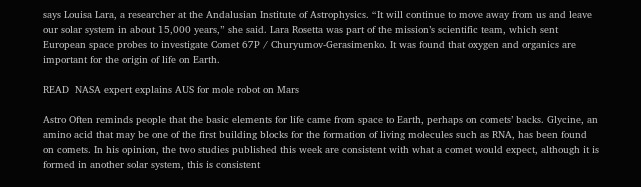says Louisa Lara, a researcher at the Andalusian Institute of Astrophysics. “It will continue to move away from us and leave our solar system in about 15,000 years,” she said. Lara Rosetta was part of the mission’s scientific team, which sent European space probes to investigate Comet 67P / Churyumov-Gerasimenko. It was found that oxygen and organics are important for the origin of life on Earth.

READ  NASA expert explains AUS for mole robot on Mars

Astro Often reminds people that the basic elements for life came from space to Earth, perhaps on comets’ backs. Glycine, an amino acid that may be one of the first building blocks for the formation of living molecules such as RNA, has been found on comets. In his opinion, the two studies published this week are consistent with what a comet would expect, although it is formed in another solar system, this is consistent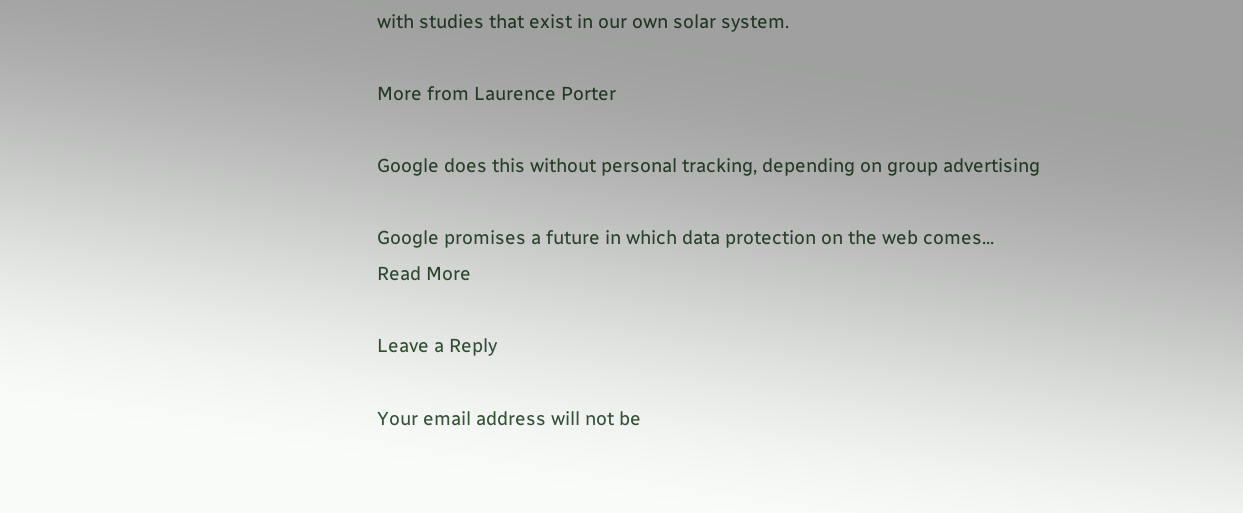with studies that exist in our own solar system.

More from Laurence Porter

Google does this without personal tracking, depending on group advertising

Google promises a future in which data protection on the web comes...
Read More

Leave a Reply

Your email address will not be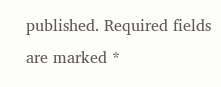published. Required fields are marked *